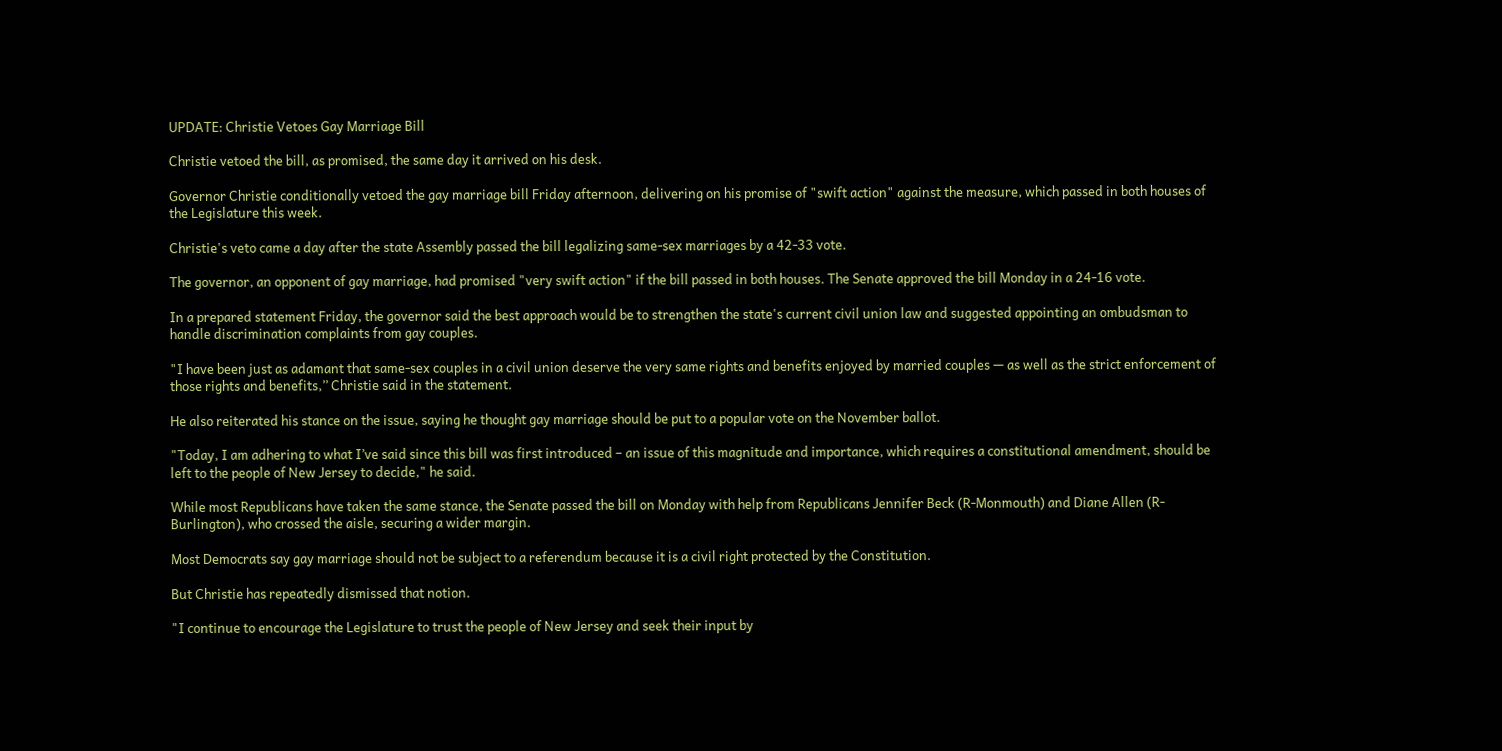UPDATE: Christie Vetoes Gay Marriage Bill

Christie vetoed the bill, as promised, the same day it arrived on his desk.

Governor Christie conditionally vetoed the gay marriage bill Friday afternoon, delivering on his promise of "swift action" against the measure, which passed in both houses of the Legislature this week.

Christie's veto came a day after the state Assembly passed the bill legalizing same-sex marriages by a 42-33 vote.

The governor, an opponent of gay marriage, had promised "very swift action" if the bill passed in both houses. The Senate approved the bill Monday in a 24-16 vote.

In a prepared statement Friday, the governor said the best approach would be to strengthen the state's current civil union law and suggested appointing an ombudsman to handle discrimination complaints from gay couples.

"I have been just as adamant that same-sex couples in a civil union deserve the very same rights and benefits enjoyed by married couples — as well as the strict enforcement of those rights and benefits,’’ Christie said in the statement.

He also reiterated his stance on the issue, saying he thought gay marriage should be put to a popular vote on the November ballot.

"Today, I am adhering to what I’ve said since this bill was first introduced – an issue of this magnitude and importance, which requires a constitutional amendment, should be left to the people of New Jersey to decide," he said.

While most Republicans have taken the same stance, the Senate passed the bill on Monday with help from Republicans Jennifer Beck (R-Monmouth) and Diane Allen (R-Burlington), who crossed the aisle, securing a wider margin.

Most Democrats say gay marriage should not be subject to a referendum because it is a civil right protected by the Constitution.

But Christie has repeatedly dismissed that notion.

"I continue to encourage the Legislature to trust the people of New Jersey and seek their input by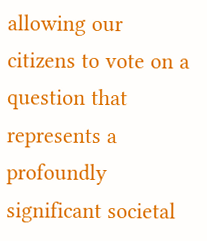allowing our citizens to vote on a question that represents a profoundly significant societal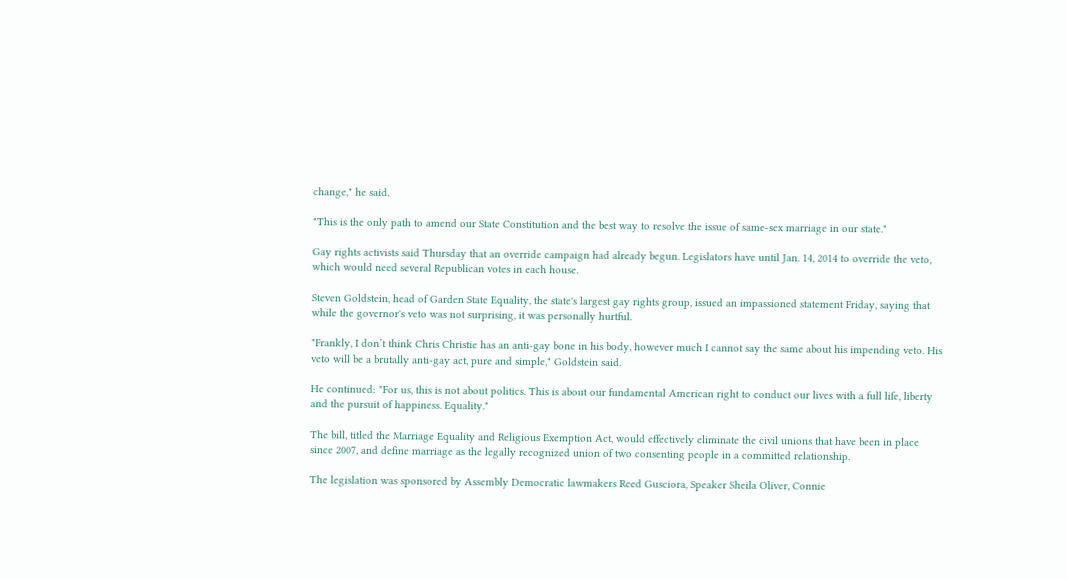change," he said.

"This is the only path to amend our State Constitution and the best way to resolve the issue of same-sex marriage in our state."

Gay rights activists said Thursday that an override campaign had already begun. Legislators have until Jan. 14, 2014 to override the veto, which would need several Republican votes in each house.

Steven Goldstein, head of Garden State Equality, the state's largest gay rights group, issued an impassioned statement Friday, saying that while the governor's veto was not surprising, it was personally hurtful.

"Frankly, I don’t think Chris Christie has an anti-gay bone in his body, however much I cannot say the same about his impending veto. His veto will be a brutally anti-gay act, pure and simple," Goldstein said.

He continued: "For us, this is not about politics. This is about our fundamental American right to conduct our lives with a full life, liberty and the pursuit of happiness. Equality."

The bill, titled the Marriage Equality and Religious Exemption Act, would effectively eliminate the civil unions that have been in place since 2007, and define marriage as the legally recognized union of two consenting people in a committed relationship.

The legislation was sponsored by Assembly Democratic lawmakers Reed Gusciora, Speaker Sheila Oliver, Connie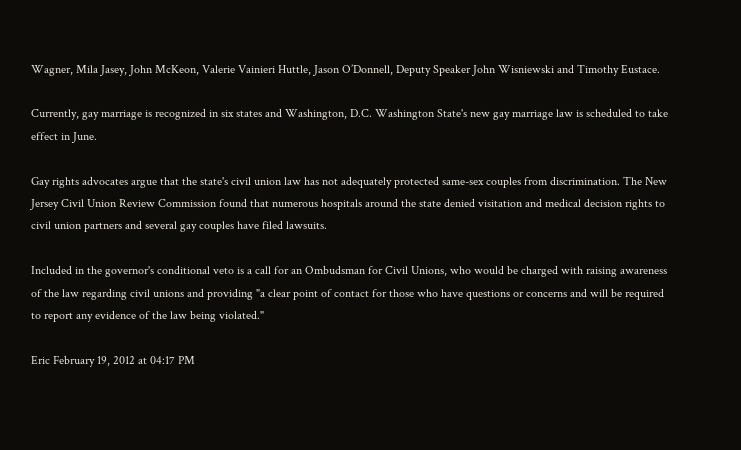Wagner, Mila Jasey, John McKeon, Valerie Vainieri Huttle, Jason O’Donnell, Deputy Speaker John Wisniewski and Timothy Eustace.

Currently, gay marriage is recognized in six states and Washington, D.C. Washington State's new gay marriage law is scheduled to take effect in June.

Gay rights advocates argue that the state's civil union law has not adequately protected same-sex couples from discrimination. The New Jersey Civil Union Review Commission found that numerous hospitals around the state denied visitation and medical decision rights to civil union partners and several gay couples have filed lawsuits.

Included in the governor's conditional veto is a call for an Ombudsman for Civil Unions, who would be charged with raising awareness of the law regarding civil unions and providing "a clear point of contact for those who have questions or concerns and will be required to report any evidence of the law being violated."

Eric February 19, 2012 at 04:17 PM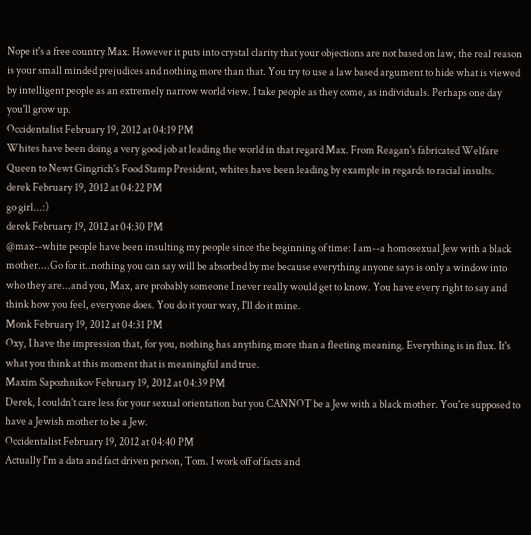Nope it's a free country Max. However it puts into crystal clarity that your objections are not based on law, the real reason is your small minded prejudices and nothing more than that. You try to use a law based argument to hide what is viewed by intelligent people as an extremely narrow world view. I take people as they come, as individuals. Perhaps one day you'll grow up.
Occidentalist February 19, 2012 at 04:19 PM
Whites have been doing a very good job at leading the world in that regard Max. From Reagan's fabricated Welfare Queen to Newt Gingrich's Food Stamp President, whites have been leading by example in regards to racial insults.
derek February 19, 2012 at 04:22 PM
go girl...:)
derek February 19, 2012 at 04:30 PM
@max--white people have been insulting my people since the beginning of time: I am--a homosexual Jew with a black mother....Go for it..nothing you can say will be absorbed by me because everything anyone says is only a window into who they are...and you, Max, are probably someone I never really would get to know. You have every right to say and think how you feel, everyone does. You do it your way, I'll do it mine.
Monk February 19, 2012 at 04:31 PM
Oxy, I have the impression that, for you, nothing has anything more than a fleeting meaning. Everything is in flux. It's what you think at this moment that is meaningful and true.
Maxim Sapozhnikov February 19, 2012 at 04:39 PM
Derek, I couldn't care less for your sexual orientation but you CANNOT be a Jew with a black mother. You're supposed to have a Jewish mother to be a Jew.
Occidentalist February 19, 2012 at 04:40 PM
Actually I'm a data and fact driven person, Tom. I work off of facts and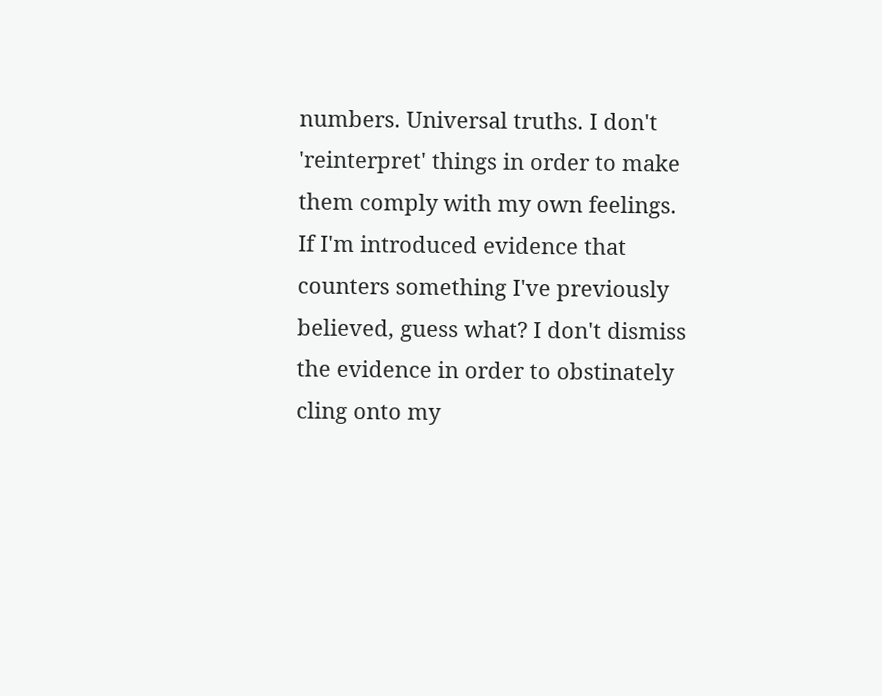numbers. Universal truths. I don't 'reinterpret' things in order to make them comply with my own feelings. If I'm introduced evidence that counters something I've previously believed, guess what? I don't dismiss the evidence in order to obstinately cling onto my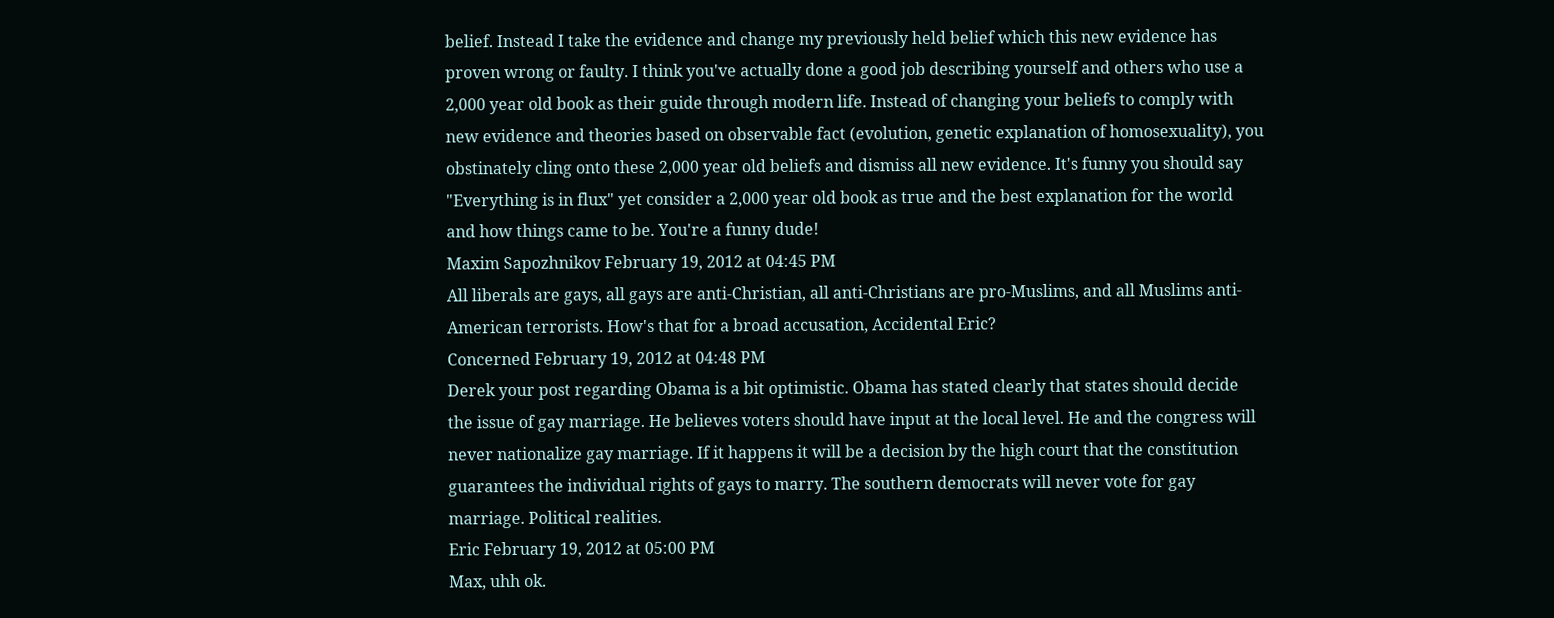belief. Instead I take the evidence and change my previously held belief which this new evidence has proven wrong or faulty. I think you've actually done a good job describing yourself and others who use a 2,000 year old book as their guide through modern life. Instead of changing your beliefs to comply with new evidence and theories based on observable fact (evolution, genetic explanation of homosexuality), you obstinately cling onto these 2,000 year old beliefs and dismiss all new evidence. It's funny you should say "Everything is in flux" yet consider a 2,000 year old book as true and the best explanation for the world and how things came to be. You're a funny dude!
Maxim Sapozhnikov February 19, 2012 at 04:45 PM
All liberals are gays, all gays are anti-Christian, all anti-Christians are pro-Muslims, and all Muslims anti-American terrorists. How's that for a broad accusation, Accidental Eric?
Concerned February 19, 2012 at 04:48 PM
Derek your post regarding Obama is a bit optimistic. Obama has stated clearly that states should decide the issue of gay marriage. He believes voters should have input at the local level. He and the congress will never nationalize gay marriage. If it happens it will be a decision by the high court that the constitution guarantees the individual rights of gays to marry. The southern democrats will never vote for gay marriage. Political realities.
Eric February 19, 2012 at 05:00 PM
Max, uhh ok.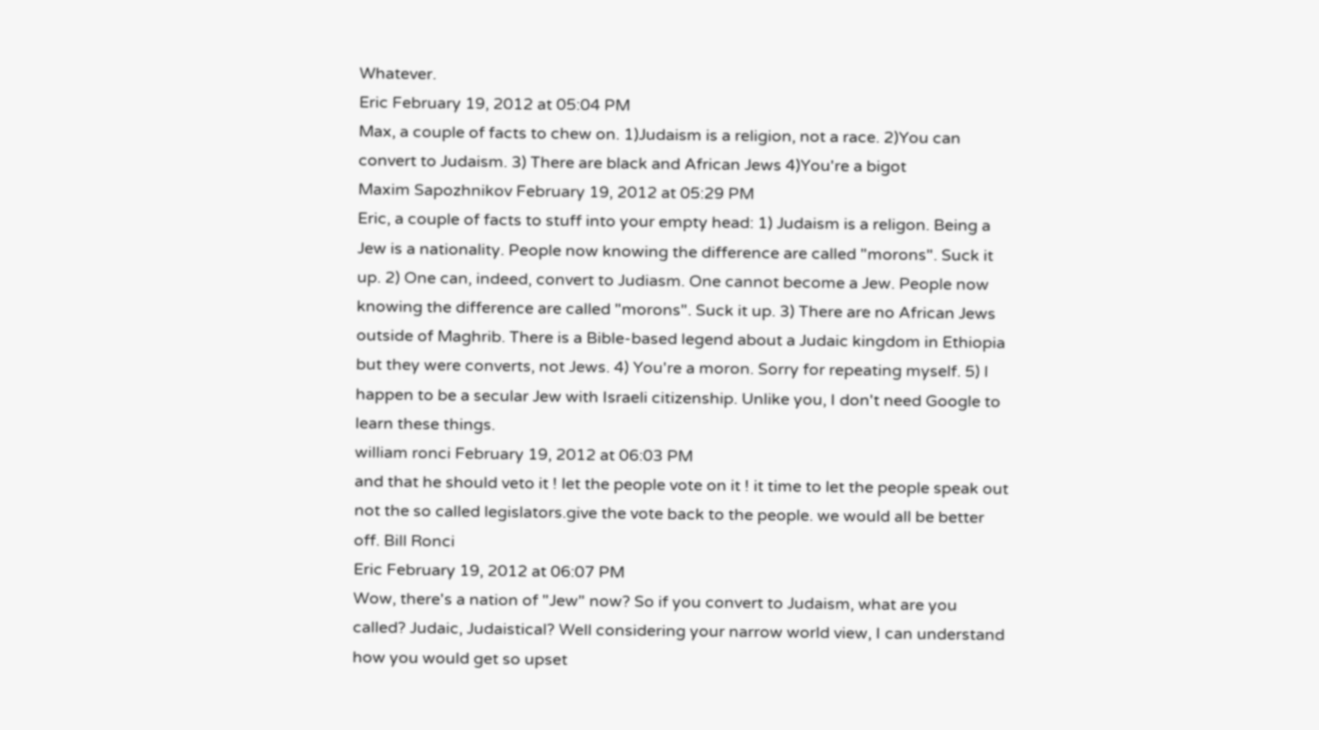Whatever.
Eric February 19, 2012 at 05:04 PM
Max, a couple of facts to chew on. 1)Judaism is a religion, not a race. 2)You can convert to Judaism. 3) There are black and African Jews 4)You're a bigot
Maxim Sapozhnikov February 19, 2012 at 05:29 PM
Eric, a couple of facts to stuff into your empty head: 1) Judaism is a religon. Being a Jew is a nationality. People now knowing the difference are called "morons". Suck it up. 2) One can, indeed, convert to Judiasm. One cannot become a Jew. People now knowing the difference are called "morons". Suck it up. 3) There are no African Jews outside of Maghrib. There is a Bible-based legend about a Judaic kingdom in Ethiopia but they were converts, not Jews. 4) You're a moron. Sorry for repeating myself. 5) I happen to be a secular Jew with Israeli citizenship. Unlike you, I don't need Google to learn these things.
william ronci February 19, 2012 at 06:03 PM
and that he should veto it ! let the people vote on it ! it time to let the people speak out not the so called legislators.give the vote back to the people. we would all be better off. Bill Ronci
Eric February 19, 2012 at 06:07 PM
Wow, there's a nation of "Jew" now? So if you convert to Judaism, what are you called? Judaic, Judaistical? Well considering your narrow world view, I can understand how you would get so upset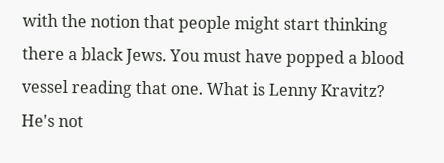with the notion that people might start thinking there a black Jews. You must have popped a blood vessel reading that one. What is Lenny Kravitz? He's not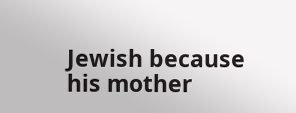Jewish because his mother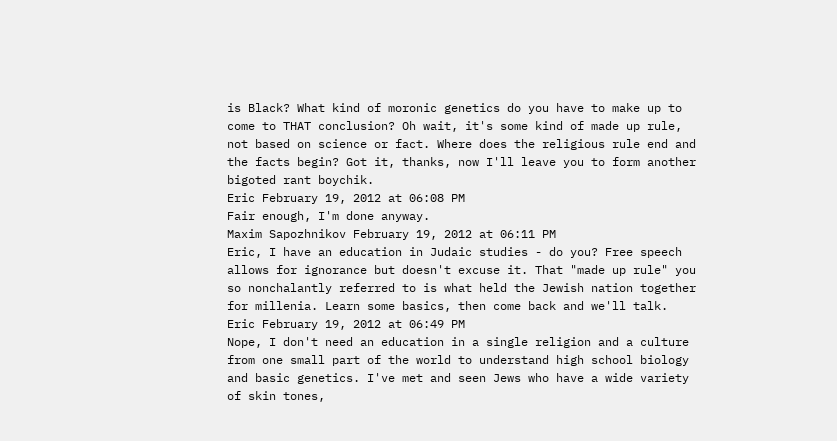is Black? What kind of moronic genetics do you have to make up to come to THAT conclusion? Oh wait, it's some kind of made up rule, not based on science or fact. Where does the religious rule end and the facts begin? Got it, thanks, now I'll leave you to form another bigoted rant boychik.
Eric February 19, 2012 at 06:08 PM
Fair enough, I'm done anyway.
Maxim Sapozhnikov February 19, 2012 at 06:11 PM
Eric, I have an education in Judaic studies - do you? Free speech allows for ignorance but doesn't excuse it. That "made up rule" you so nonchalantly referred to is what held the Jewish nation together for millenia. Learn some basics, then come back and we'll talk.
Eric February 19, 2012 at 06:49 PM
Nope, I don't need an education in a single religion and a culture from one small part of the world to understand high school biology and basic genetics. I've met and seen Jews who have a wide variety of skin tones,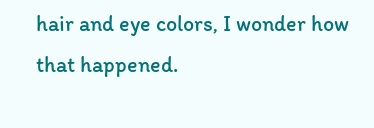hair and eye colors, I wonder how that happened.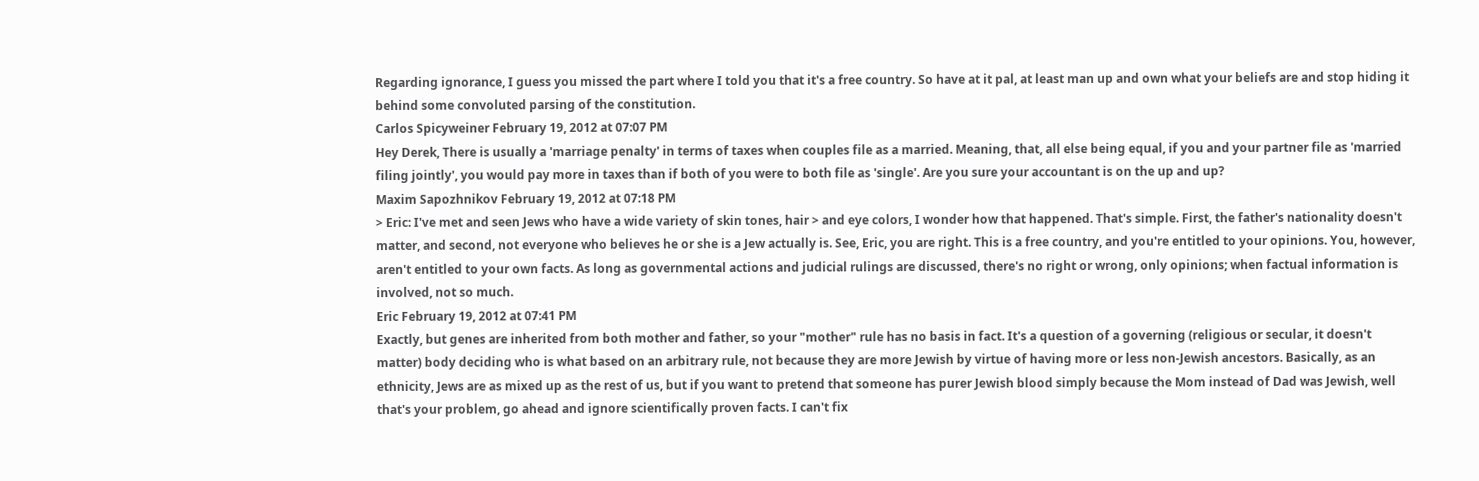Regarding ignorance, I guess you missed the part where I told you that it's a free country. So have at it pal, at least man up and own what your beliefs are and stop hiding it behind some convoluted parsing of the constitution.
Carlos Spicyweiner February 19, 2012 at 07:07 PM
Hey Derek, There is usually a 'marriage penalty' in terms of taxes when couples file as a married. Meaning, that, all else being equal, if you and your partner file as 'married filing jointly', you would pay more in taxes than if both of you were to both file as 'single'. Are you sure your accountant is on the up and up?
Maxim Sapozhnikov February 19, 2012 at 07:18 PM
> Eric: I've met and seen Jews who have a wide variety of skin tones, hair > and eye colors, I wonder how that happened. That's simple. First, the father's nationality doesn't matter, and second, not everyone who believes he or she is a Jew actually is. See, Eric, you are right. This is a free country, and you're entitled to your opinions. You, however, aren't entitled to your own facts. As long as governmental actions and judicial rulings are discussed, there's no right or wrong, only opinions; when factual information is involved, not so much.
Eric February 19, 2012 at 07:41 PM
Exactly, but genes are inherited from both mother and father, so your "mother" rule has no basis in fact. It's a question of a governing (religious or secular, it doesn't matter) body deciding who is what based on an arbitrary rule, not because they are more Jewish by virtue of having more or less non-Jewish ancestors. Basically, as an ethnicity, Jews are as mixed up as the rest of us, but if you want to pretend that someone has purer Jewish blood simply because the Mom instead of Dad was Jewish, well that's your problem, go ahead and ignore scientifically proven facts. I can't fix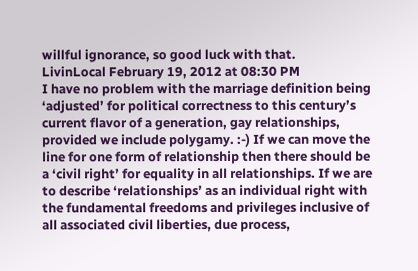willful ignorance, so good luck with that.
LivinLocal February 19, 2012 at 08:30 PM
I have no problem with the marriage definition being ‘adjusted’ for political correctness to this century’s current flavor of a generation, gay relationships, provided we include polygamy. :-) If we can move the line for one form of relationship then there should be a ‘civil right’ for equality in all relationships. If we are to describe ‘relationships’ as an individual right with the fundamental freedoms and privileges inclusive of all associated civil liberties, due process,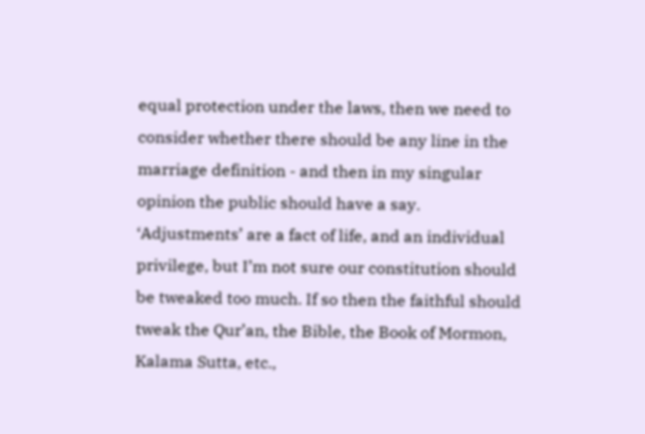equal protection under the laws, then we need to consider whether there should be any line in the marriage definition - and then in my singular opinion the public should have a say. ‘Adjustments’ are a fact of life, and an individual privilege, but I’m not sure our constitution should be tweaked too much. If so then the faithful should tweak the Qur’an, the Bible, the Book of Mormon, Kalama Sutta, etc.,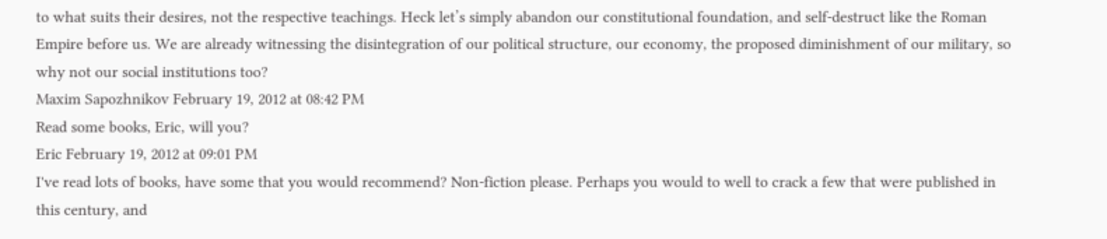to what suits their desires, not the respective teachings. Heck let’s simply abandon our constitutional foundation, and self-destruct like the Roman Empire before us. We are already witnessing the disintegration of our political structure, our economy, the proposed diminishment of our military, so why not our social institutions too?
Maxim Sapozhnikov February 19, 2012 at 08:42 PM
Read some books, Eric, will you?
Eric February 19, 2012 at 09:01 PM
I've read lots of books, have some that you would recommend? Non-fiction please. Perhaps you would to well to crack a few that were published in this century, and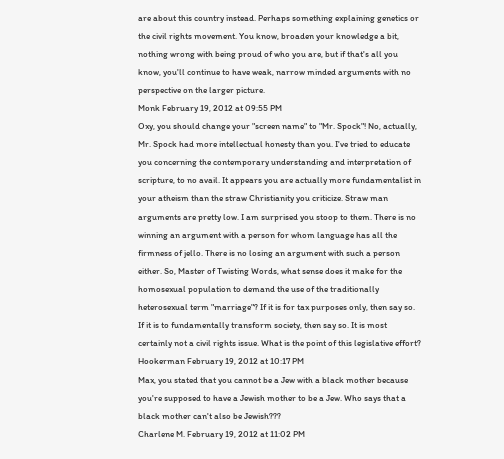are about this country instead. Perhaps something explaining genetics or the civil rights movement. You know, broaden your knowledge a bit, nothing wrong with being proud of who you are, but if that's all you know, you'll continue to have weak, narrow minded arguments with no perspective on the larger picture.
Monk February 19, 2012 at 09:55 PM
Oxy, you should change your "screen name" to "Mr. Spock"! No, actually, Mr. Spock had more intellectual honesty than you. I've tried to educate you concerning the contemporary understanding and interpretation of scripture, to no avail. It appears you are actually more fundamentalist in your atheism than the straw Christianity you criticize. Straw man arguments are pretty low. I am surprised you stoop to them. There is no winning an argument with a person for whom language has all the firmness of jello. There is no losing an argument with such a person either. So, Master of Twisting Words, what sense does it make for the homosexual population to demand the use of the traditionally heterosexual term "marriage"? If it is for tax purposes only, then say so. If it is to fundamentally transform society, then say so. It is most certainly not a civil rights issue. What is the point of this legislative effort?
Hookerman February 19, 2012 at 10:17 PM
Max, you stated that you cannot be a Jew with a black mother because you're supposed to have a Jewish mother to be a Jew. Who says that a black mother can't also be Jewish???
Charlene M. February 19, 2012 at 11:02 PM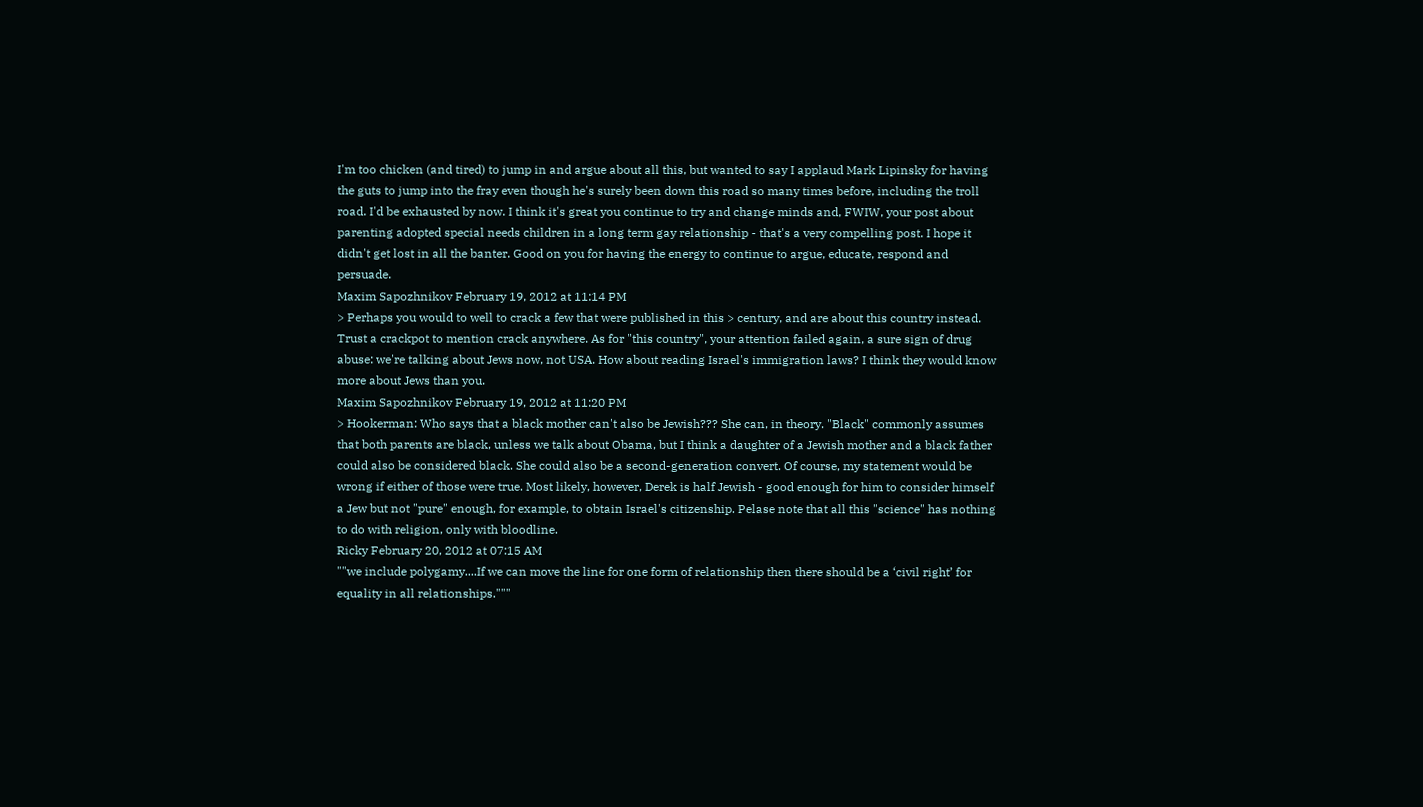I'm too chicken (and tired) to jump in and argue about all this, but wanted to say I applaud Mark Lipinsky for having the guts to jump into the fray even though he's surely been down this road so many times before, including the troll road. I'd be exhausted by now. I think it's great you continue to try and change minds and, FWIW, your post about parenting adopted special needs children in a long term gay relationship - that's a very compelling post. I hope it didn't get lost in all the banter. Good on you for having the energy to continue to argue, educate, respond and persuade.
Maxim Sapozhnikov February 19, 2012 at 11:14 PM
> Perhaps you would to well to crack a few that were published in this > century, and are about this country instead. Trust a crackpot to mention crack anywhere. As for "this country", your attention failed again, a sure sign of drug abuse: we're talking about Jews now, not USA. How about reading Israel's immigration laws? I think they would know more about Jews than you.
Maxim Sapozhnikov February 19, 2012 at 11:20 PM
> Hookerman: Who says that a black mother can't also be Jewish??? She can, in theory. "Black" commonly assumes that both parents are black, unless we talk about Obama, but I think a daughter of a Jewish mother and a black father could also be considered black. She could also be a second-generation convert. Of course, my statement would be wrong if either of those were true. Most likely, however, Derek is half Jewish - good enough for him to consider himself a Jew but not "pure" enough, for example, to obtain Israel's citizenship. Pelase note that all this "science" has nothing to do with religion, only with bloodline.
Ricky February 20, 2012 at 07:15 AM
""we include polygamy....If we can move the line for one form of relationship then there should be a ‘civil right’ for equality in all relationships."""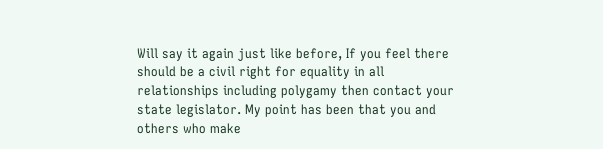Will say it again just like before, If you feel there should be a civil right for equality in all relationships including polygamy then contact your state legislator. My point has been that you and others who make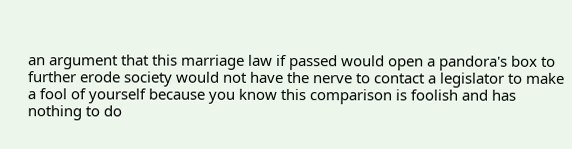an argument that this marriage law if passed would open a pandora's box to further erode society would not have the nerve to contact a legislator to make a fool of yourself because you know this comparison is foolish and has nothing to do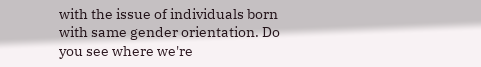with the issue of individuals born with same gender orientation. Do you see where we're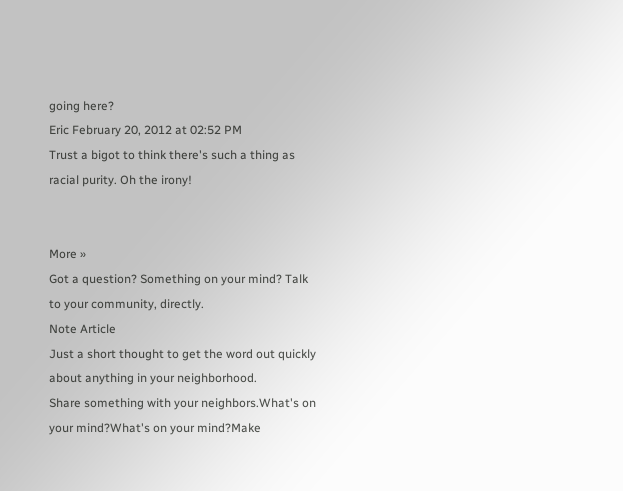going here?
Eric February 20, 2012 at 02:52 PM
Trust a bigot to think there's such a thing as racial purity. Oh the irony!


More »
Got a question? Something on your mind? Talk to your community, directly.
Note Article
Just a short thought to get the word out quickly about anything in your neighborhood.
Share something with your neighbors.What's on your mind?What's on your mind?Make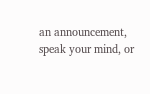an announcement, speak your mind, or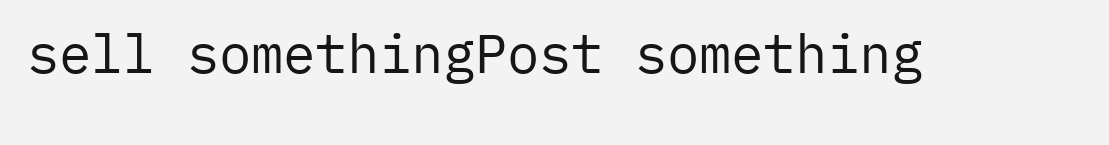sell somethingPost something